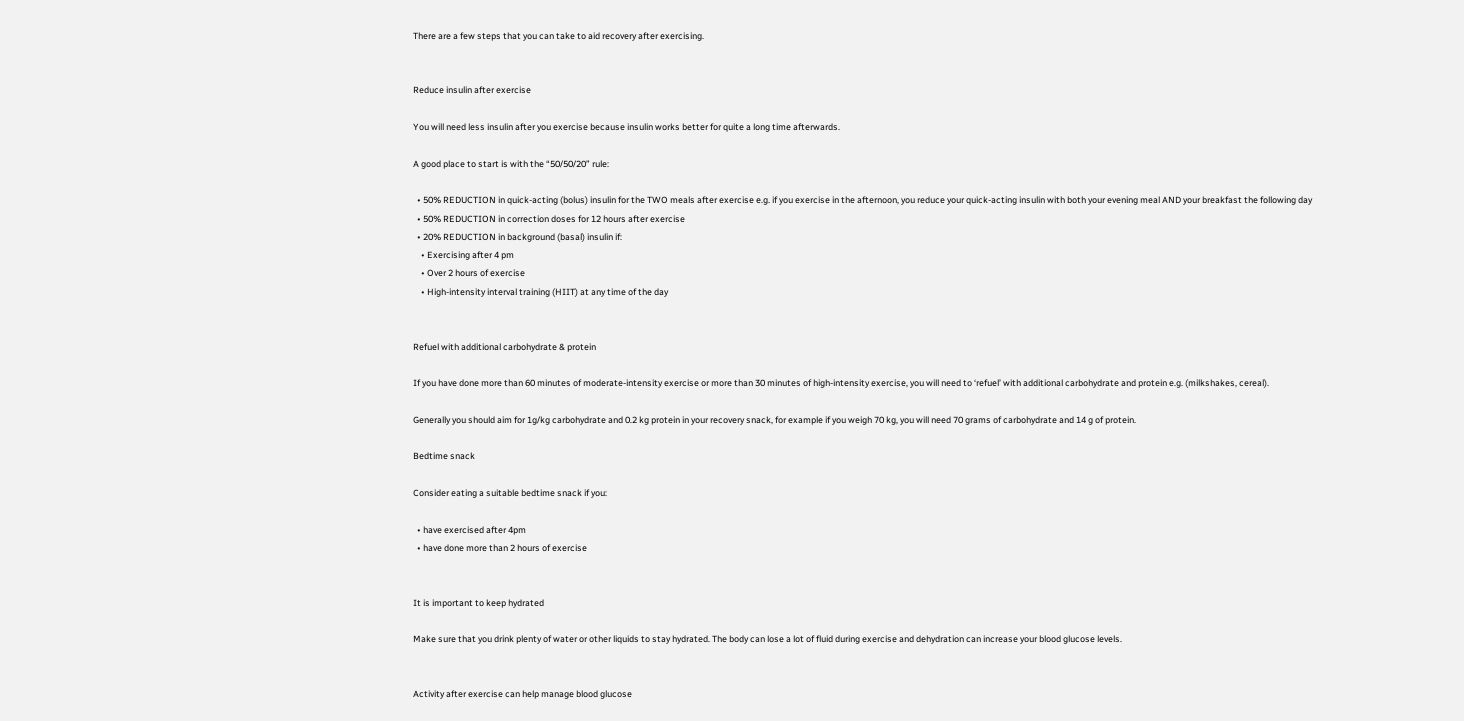There are a few steps that you can take to aid recovery after exercising.


Reduce insulin after exercise

You will need less insulin after you exercise because insulin works better for quite a long time afterwards.

A good place to start is with the “50/50/20” rule:

  • 50% REDUCTION in quick-acting (bolus) insulin for the TWO meals after exercise e.g. if you exercise in the afternoon, you reduce your quick-acting insulin with both your evening meal AND your breakfast the following day
  • 50% REDUCTION in correction doses for 12 hours after exercise
  • 20% REDUCTION in background (basal) insulin if:
    • Exercising after 4 pm
    • Over 2 hours of exercise
    • High-intensity interval training (HIIT) at any time of the day


Refuel with additional carbohydrate & protein

If you have done more than 60 minutes of moderate-intensity exercise or more than 30 minutes of high-intensity exercise, you will need to ‘refuel’ with additional carbohydrate and protein e.g. (milkshakes, cereal).

Generally you should aim for 1g/kg carbohydrate and 0.2 kg protein in your recovery snack, for example if you weigh 70 kg, you will need 70 grams of carbohydrate and 14 g of protein.

Bedtime snack

Consider eating a suitable bedtime snack if you:

  • have exercised after 4pm
  • have done more than 2 hours of exercise


It is important to keep hydrated

Make sure that you drink plenty of water or other liquids to stay hydrated. The body can lose a lot of fluid during exercise and dehydration can increase your blood glucose levels.


Activity after exercise can help manage blood glucose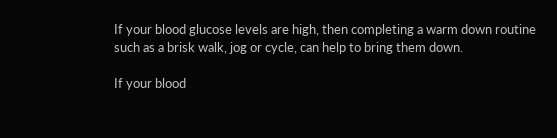If your blood glucose levels are high, then completing a warm down routine such as a brisk walk, jog or cycle, can help to bring them down.

If your blood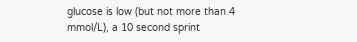glucose is low (but not more than 4 mmol/L), a 10 second sprint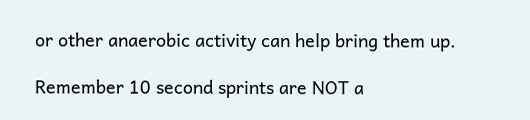or other anaerobic activity can help bring them up.

Remember 10 second sprints are NOT a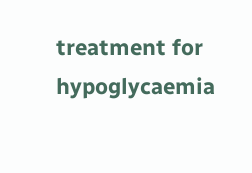treatment for hypoglycaemia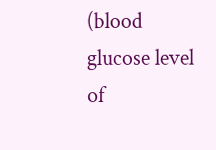(blood glucose level of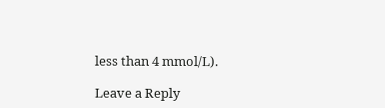less than 4 mmol/L).

Leave a Reply